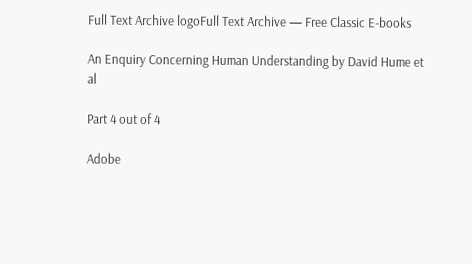Full Text Archive logoFull Text Archive — Free Classic E-books

An Enquiry Concerning Human Understanding by David Hume et al

Part 4 out of 4

Adobe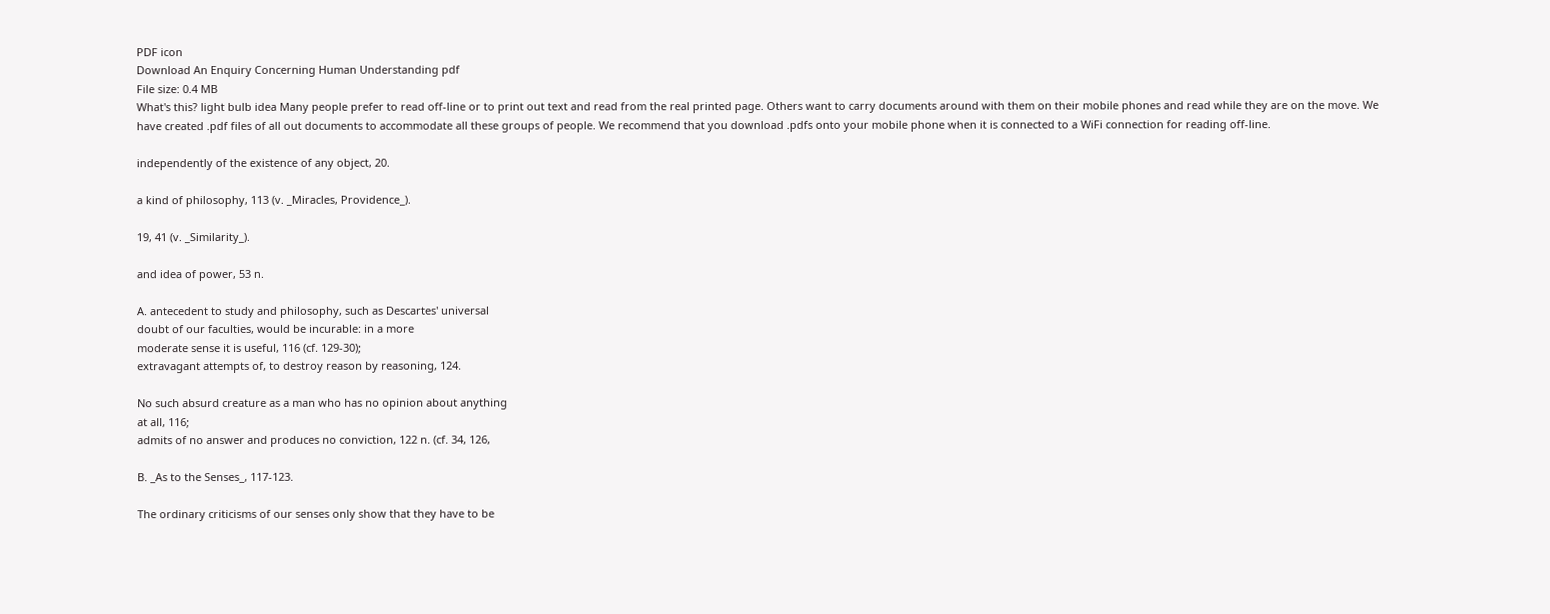PDF icon
Download An Enquiry Concerning Human Understanding pdf
File size: 0.4 MB
What's this? light bulb idea Many people prefer to read off-line or to print out text and read from the real printed page. Others want to carry documents around with them on their mobile phones and read while they are on the move. We have created .pdf files of all out documents to accommodate all these groups of people. We recommend that you download .pdfs onto your mobile phone when it is connected to a WiFi connection for reading off-line.

independently of the existence of any object, 20.

a kind of philosophy, 113 (v. _Miracles, Providence_).

19, 41 (v. _Similarity_).

and idea of power, 53 n.

A. antecedent to study and philosophy, such as Descartes' universal
doubt of our faculties, would be incurable: in a more
moderate sense it is useful, 116 (cf. 129-30);
extravagant attempts of, to destroy reason by reasoning, 124.

No such absurd creature as a man who has no opinion about anything
at all, 116;
admits of no answer and produces no conviction, 122 n. (cf. 34, 126,

B. _As to the Senses_, 117-123.

The ordinary criticisms of our senses only show that they have to be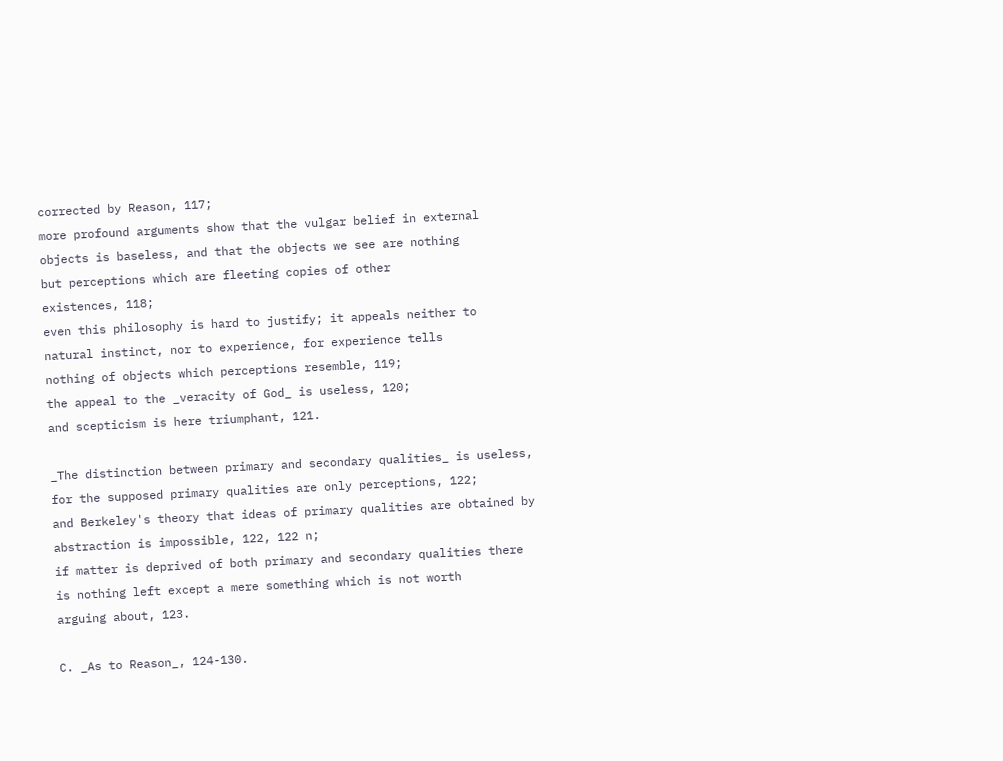corrected by Reason, 117;
more profound arguments show that the vulgar belief in external
objects is baseless, and that the objects we see are nothing
but perceptions which are fleeting copies of other
existences, 118;
even this philosophy is hard to justify; it appeals neither to
natural instinct, nor to experience, for experience tells
nothing of objects which perceptions resemble, 119;
the appeal to the _veracity of God_ is useless, 120;
and scepticism is here triumphant, 121.

_The distinction between primary and secondary qualities_ is useless,
for the supposed primary qualities are only perceptions, 122;
and Berkeley's theory that ideas of primary qualities are obtained by
abstraction is impossible, 122, 122 n;
if matter is deprived of both primary and secondary qualities there
is nothing left except a mere something which is not worth
arguing about, 123.

C. _As to Reason_, 124-130.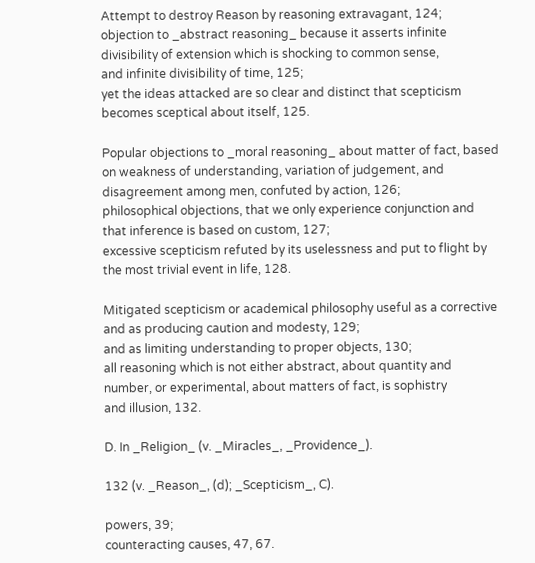Attempt to destroy Reason by reasoning extravagant, 124;
objection to _abstract reasoning_ because it asserts infinite
divisibility of extension which is shocking to common sense,
and infinite divisibility of time, 125;
yet the ideas attacked are so clear and distinct that scepticism
becomes sceptical about itself, 125.

Popular objections to _moral reasoning_ about matter of fact, based
on weakness of understanding, variation of judgement, and
disagreement among men, confuted by action, 126;
philosophical objections, that we only experience conjunction and
that inference is based on custom, 127;
excessive scepticism refuted by its uselessness and put to flight by
the most trivial event in life, 128.

Mitigated scepticism or academical philosophy useful as a corrective
and as producing caution and modesty, 129;
and as limiting understanding to proper objects, 130;
all reasoning which is not either abstract, about quantity and
number, or experimental, about matters of fact, is sophistry
and illusion, 132.

D. In _Religion_ (v. _Miracles_, _Providence_).

132 (v. _Reason_, (d); _Scepticism_, C).

powers, 39;
counteracting causes, 47, 67.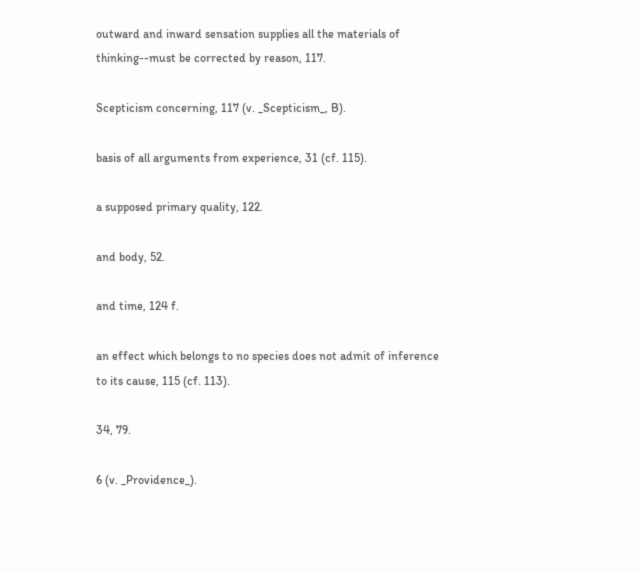outward and inward sensation supplies all the materials of
thinking--must be corrected by reason, 117.

Scepticism concerning, 117 (v. _Scepticism_, B).

basis of all arguments from experience, 31 (cf. 115).

a supposed primary quality, 122.

and body, 52.

and time, 124 f.

an effect which belongs to no species does not admit of inference
to its cause, 115 (cf. 113).

34, 79.

6 (v. _Providence_).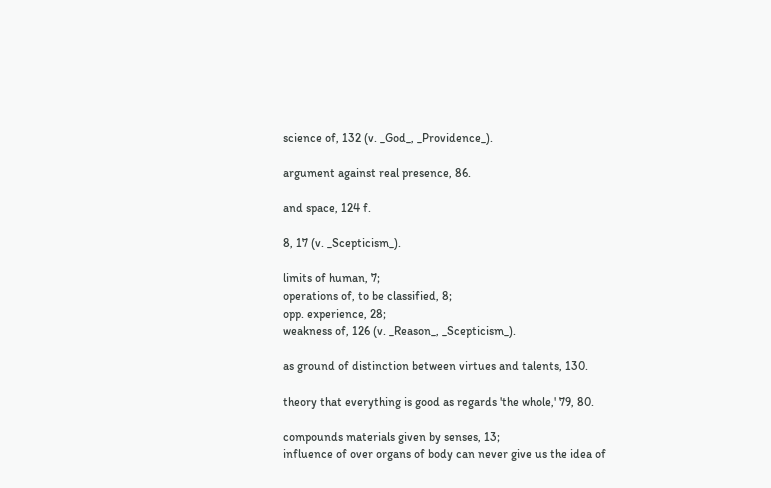science of, 132 (v. _God_, _Providence_).

argument against real presence, 86.

and space, 124 f.

8, 17 (v. _Scepticism_).

limits of human, 7;
operations of, to be classified, 8;
opp. experience, 28;
weakness of, 126 (v. _Reason_, _Scepticism_).

as ground of distinction between virtues and talents, 130.

theory that everything is good as regards 'the whole,' 79, 80.

compounds materials given by senses, 13;
influence of over organs of body can never give us the idea of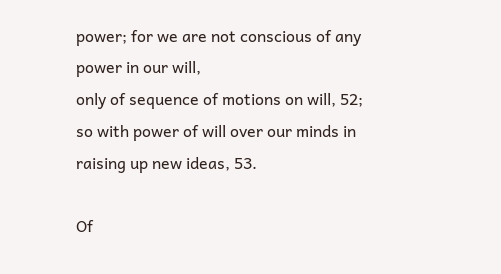power; for we are not conscious of any power in our will,
only of sequence of motions on will, 52;
so with power of will over our minds in raising up new ideas, 53.

Of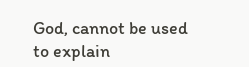God, cannot be used to explain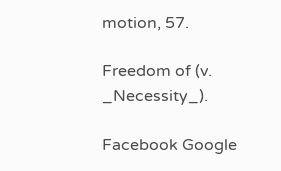motion, 57.

Freedom of (v. _Necessity_).

Facebook Google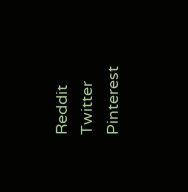Reddit Twitter Pinterest